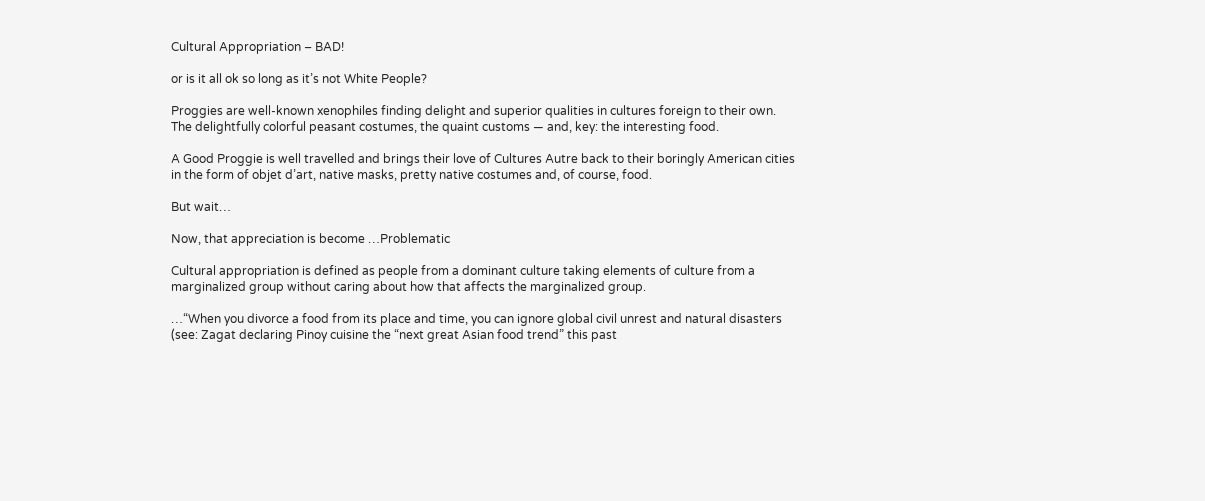Cultural Appropriation – BAD!

or is it all ok so long as it’s not White People?

Proggies are well-known xenophiles finding delight and superior qualities in cultures foreign to their own. The delightfully colorful peasant costumes, the quaint customs — and, key: the interesting food.

A Good Proggie is well travelled and brings their love of Cultures Autre back to their boringly American cities in the form of objet d’art, native masks, pretty native costumes and, of course, food.

But wait…

Now, that appreciation is become …Problematic

Cultural appropriation is defined as people from a dominant culture taking elements of culture from a marginalized group without caring about how that affects the marginalized group.

…“When you divorce a food from its place and time, you can ignore global civil unrest and natural disasters (see: Zagat declaring Pinoy cuisine the “next great Asian food trend” this past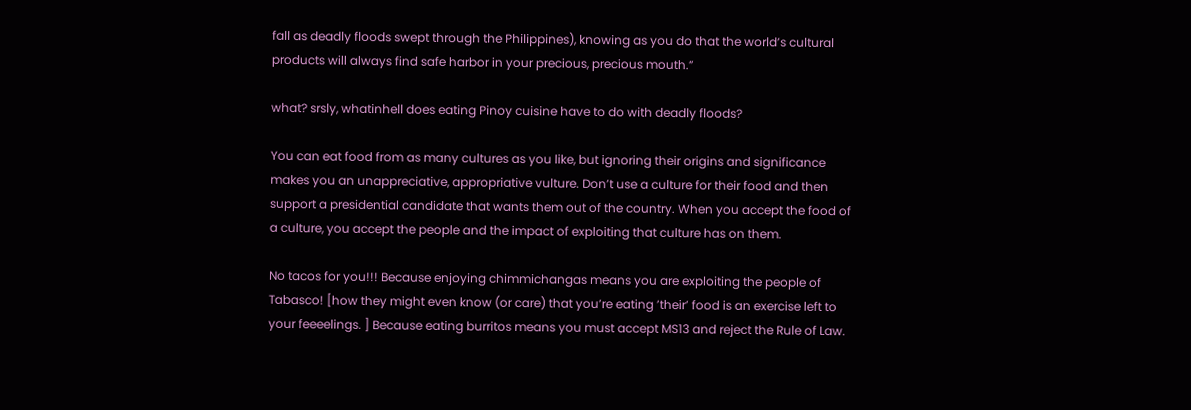fall as deadly floods swept through the Philippines), knowing as you do that the world’s cultural products will always find safe harbor in your precious, precious mouth.”

what? srsly, whatinhell does eating Pinoy cuisine have to do with deadly floods?

You can eat food from as many cultures as you like, but ignoring their origins and significance makes you an unappreciative, appropriative vulture. Don’t use a culture for their food and then support a presidential candidate that wants them out of the country. When you accept the food of a culture, you accept the people and the impact of exploiting that culture has on them.

No tacos for you!!! Because enjoying chimmichangas means you are exploiting the people of Tabasco! [how they might even know (or care) that you’re eating ’their’ food is an exercise left to your feeeelings. ] Because eating burritos means you must accept MS13 and reject the Rule of Law.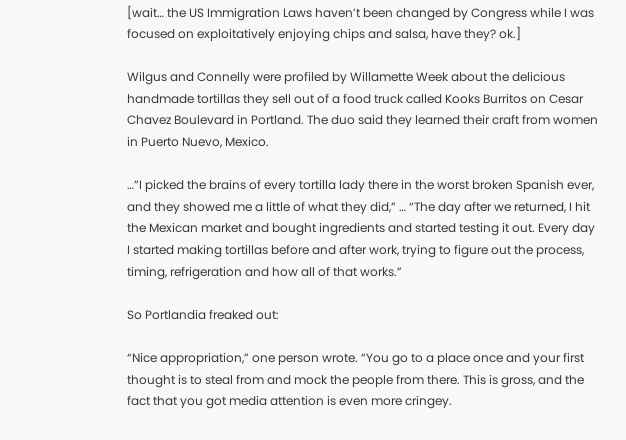[wait… the US Immigration Laws haven’t been changed by Congress while I was focused on exploitatively enjoying chips and salsa, have they? ok.]

Wilgus and Connelly were profiled by Willamette Week about the delicious handmade tortillas they sell out of a food truck called Kooks Burritos on Cesar Chavez Boulevard in Portland. The duo said they learned their craft from women in Puerto Nuevo, Mexico.

…”I picked the brains of every tortilla lady there in the worst broken Spanish ever, and they showed me a little of what they did,” … “The day after we returned, I hit the Mexican market and bought ingredients and started testing it out. Every day I started making tortillas before and after work, trying to figure out the process, timing, refrigeration and how all of that works.”

So Portlandia freaked out:

“Nice appropriation,” one person wrote. “You go to a place once and your first thought is to steal from and mock the people from there. This is gross, and the fact that you got media attention is even more cringey.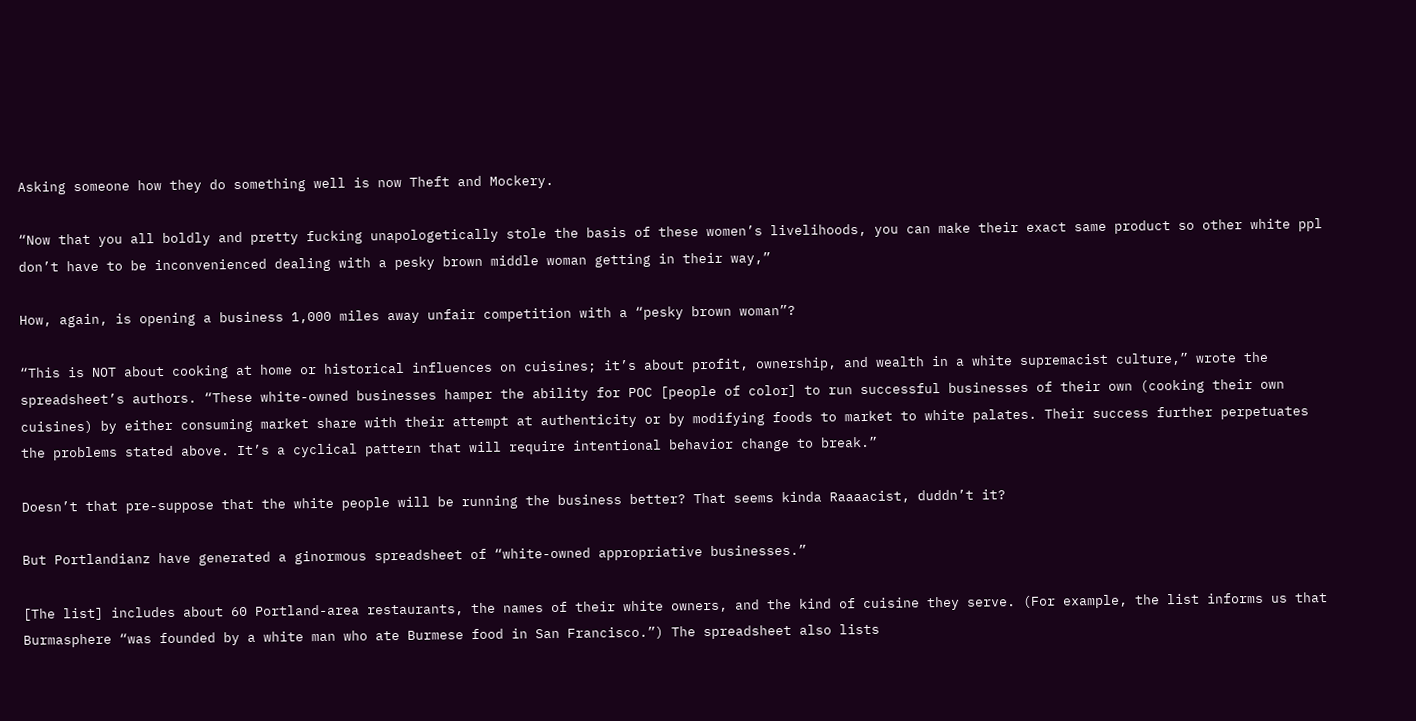Asking someone how they do something well is now Theft and Mockery.

“Now that you all boldly and pretty fucking unapologetically stole the basis of these women’s livelihoods, you can make their exact same product so other white ppl don’t have to be inconvenienced dealing with a pesky brown middle woman getting in their way,”

How, again, is opening a business 1,000 miles away unfair competition with a “pesky brown woman”?

“This is NOT about cooking at home or historical influences on cuisines; it’s about profit, ownership, and wealth in a white supremacist culture,” wrote the spreadsheet’s authors. “These white-owned businesses hamper the ability for POC [people of color] to run successful businesses of their own (cooking their own cuisines) by either consuming market share with their attempt at authenticity or by modifying foods to market to white palates. Their success further perpetuates the problems stated above. It’s a cyclical pattern that will require intentional behavior change to break.”

Doesn’t that pre-suppose that the white people will be running the business better? That seems kinda Raaaacist, duddn’t it?

But Portlandianz have generated a ginormous spreadsheet of “white-owned appropriative businesses.”

[The list] includes about 60 Portland-area restaurants, the names of their white owners, and the kind of cuisine they serve. (For example, the list informs us that Burmasphere “was founded by a white man who ate Burmese food in San Francisco.”) The spreadsheet also lists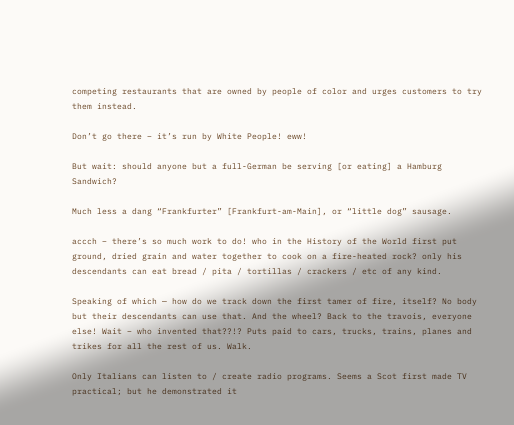competing restaurants that are owned by people of color and urges customers to try them instead.

Don’t go there – it’s run by White People! eww!

But wait: should anyone but a full-German be serving [or eating] a Hamburg Sandwich?

Much less a dang “Frankfurter” [Frankfurt-am-Main], or “little dog” sausage.

accch – there’s so much work to do! who in the History of the World first put ground, dried grain and water together to cook on a fire-heated rock? only his descendants can eat bread / pita / tortillas / crackers / etc of any kind.

Speaking of which — how do we track down the first tamer of fire, itself? No body but their descendants can use that. And the wheel? Back to the travois, everyone else! Wait – who invented that??!? Puts paid to cars, trucks, trains, planes and trikes for all the rest of us. Walk.

Only Italians can listen to / create radio programs. Seems a Scot first made TV practical; but he demonstrated it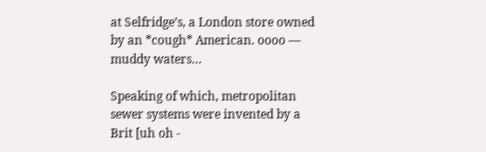at Selfridge’s, a London store owned by an *cough* American. oooo — muddy waters…

Speaking of which, metropolitan sewer systems were invented by a Brit [uh oh -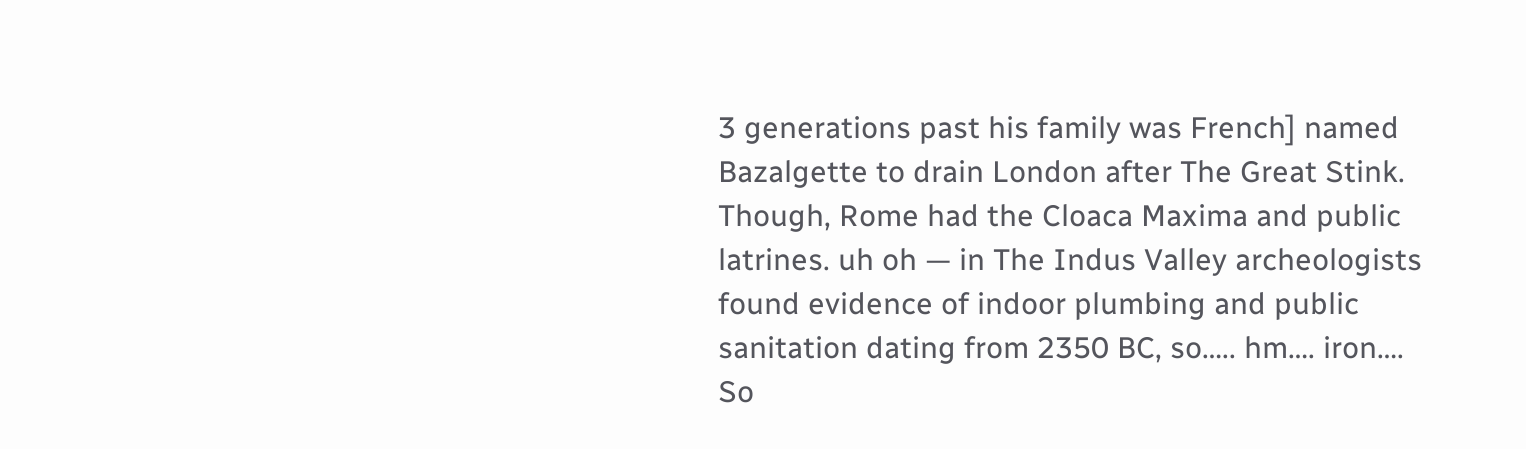3 generations past his family was French] named Bazalgette to drain London after The Great Stink. Though, Rome had the Cloaca Maxima and public latrines. uh oh — in The Indus Valley archeologists found evidence of indoor plumbing and public sanitation dating from 2350 BC, so….. hm…. iron…. So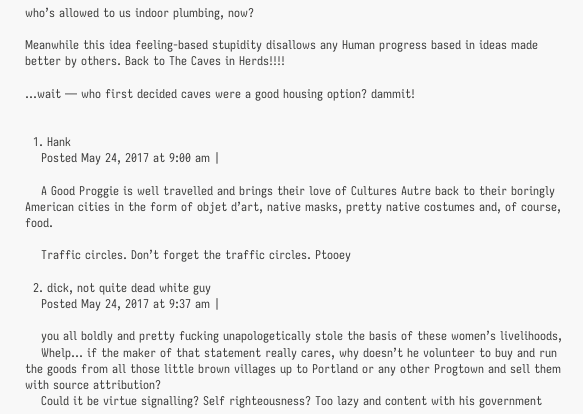who’s allowed to us indoor plumbing, now?

Meanwhile this idea feeling-based stupidity disallows any Human progress based in ideas made better by others. Back to The Caves in Herds!!!!

…wait — who first decided caves were a good housing option? dammit!


  1. Hank
    Posted May 24, 2017 at 9:00 am |

    A Good Proggie is well travelled and brings their love of Cultures Autre back to their boringly American cities in the form of objet d’art, native masks, pretty native costumes and, of course, food.

    Traffic circles. Don’t forget the traffic circles. Ptooey

  2. dick, not quite dead white guy
    Posted May 24, 2017 at 9:37 am |

    you all boldly and pretty fucking unapologetically stole the basis of these women’s livelihoods,
    Whelp… if the maker of that statement really cares, why doesn’t he volunteer to buy and run the goods from all those little brown villages up to Portland or any other Progtown and sell them with source attribution?
    Could it be virtue signalling? Self righteousness? Too lazy and content with his government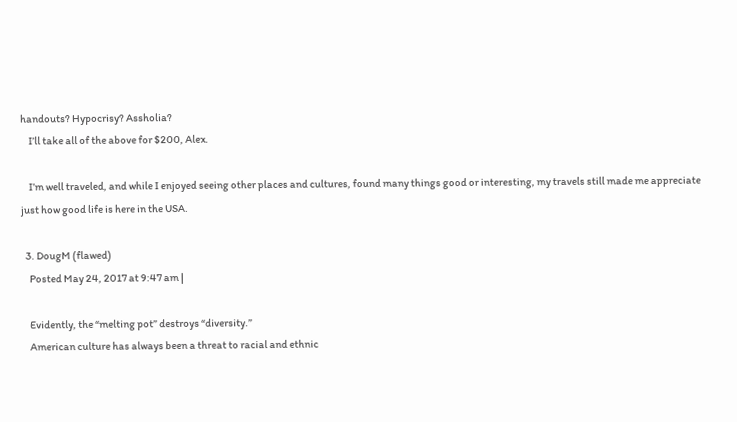handouts? Hypocrisy? Assholia?
    I’ll take all of the above for $200, Alex.

    I’m well traveled, and while I enjoyed seeing other places and cultures, found many things good or interesting, my travels still made me appreciate just how good life is here in the USA.

  3. DougM (flawed)
    Posted May 24, 2017 at 9:47 am |

    Evidently, the “melting pot” destroys “diversity.”
    American culture has always been a threat to racial and ethnic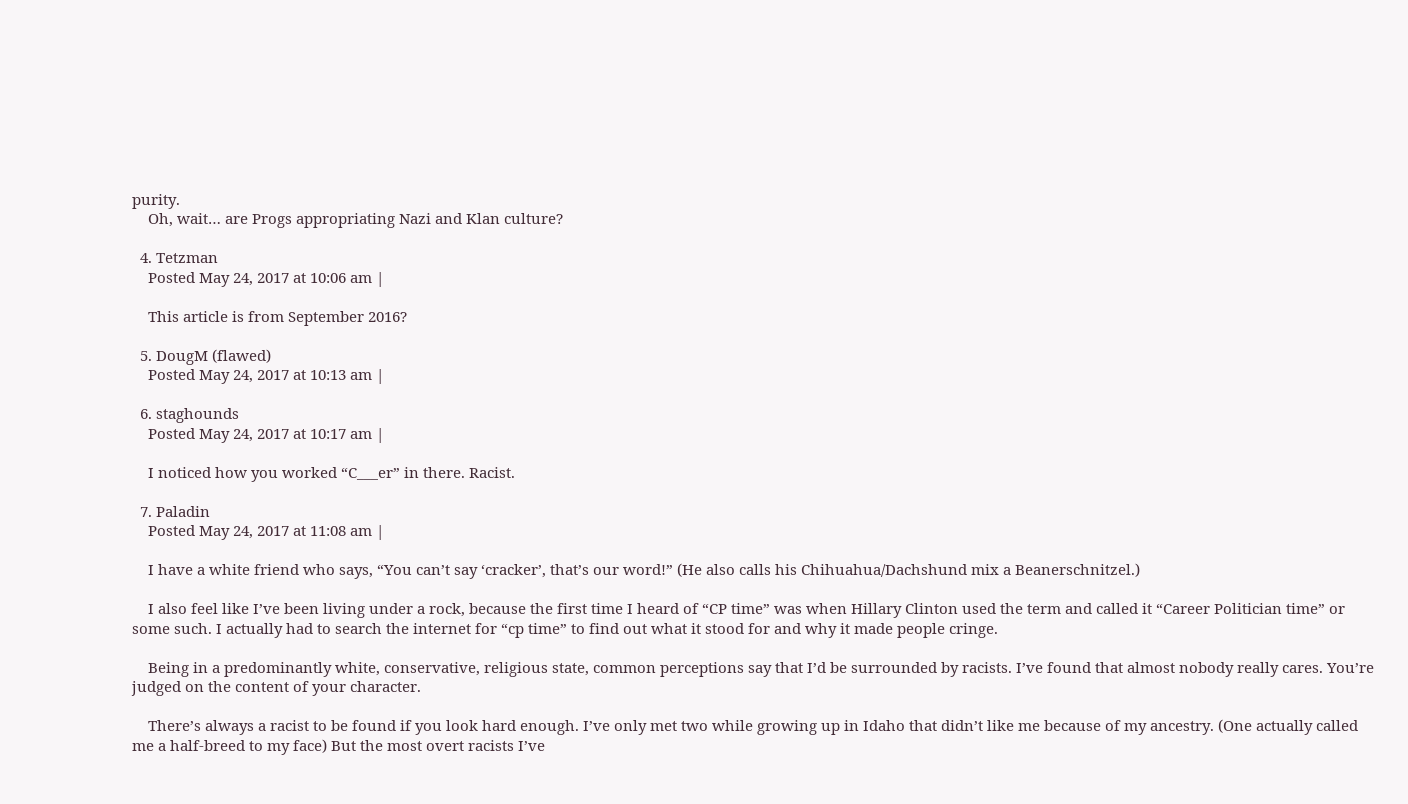purity.
    Oh, wait… are Progs appropriating Nazi and Klan culture?

  4. Tetzman
    Posted May 24, 2017 at 10:06 am |

    This article is from September 2016?

  5. DougM (flawed)
    Posted May 24, 2017 at 10:13 am |

  6. staghounds
    Posted May 24, 2017 at 10:17 am |

    I noticed how you worked “C___er” in there. Racist.

  7. Paladin
    Posted May 24, 2017 at 11:08 am |

    I have a white friend who says, “You can’t say ‘cracker’, that’s our word!” (He also calls his Chihuahua/Dachshund mix a Beanerschnitzel.)

    I also feel like I’ve been living under a rock, because the first time I heard of “CP time” was when Hillary Clinton used the term and called it “Career Politician time” or some such. I actually had to search the internet for “cp time” to find out what it stood for and why it made people cringe.

    Being in a predominantly white, conservative, religious state, common perceptions say that I’d be surrounded by racists. I’ve found that almost nobody really cares. You’re judged on the content of your character.

    There’s always a racist to be found if you look hard enough. I’ve only met two while growing up in Idaho that didn’t like me because of my ancestry. (One actually called me a half-breed to my face) But the most overt racists I’ve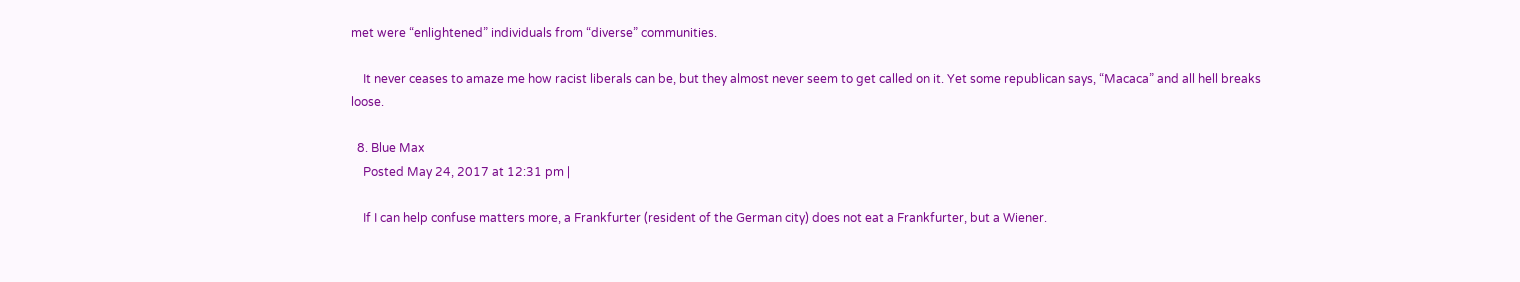met were “enlightened” individuals from “diverse” communities.

    It never ceases to amaze me how racist liberals can be, but they almost never seem to get called on it. Yet some republican says, “Macaca” and all hell breaks loose.

  8. Blue Max
    Posted May 24, 2017 at 12:31 pm |

    If I can help confuse matters more, a Frankfurter (resident of the German city) does not eat a Frankfurter, but a Wiener.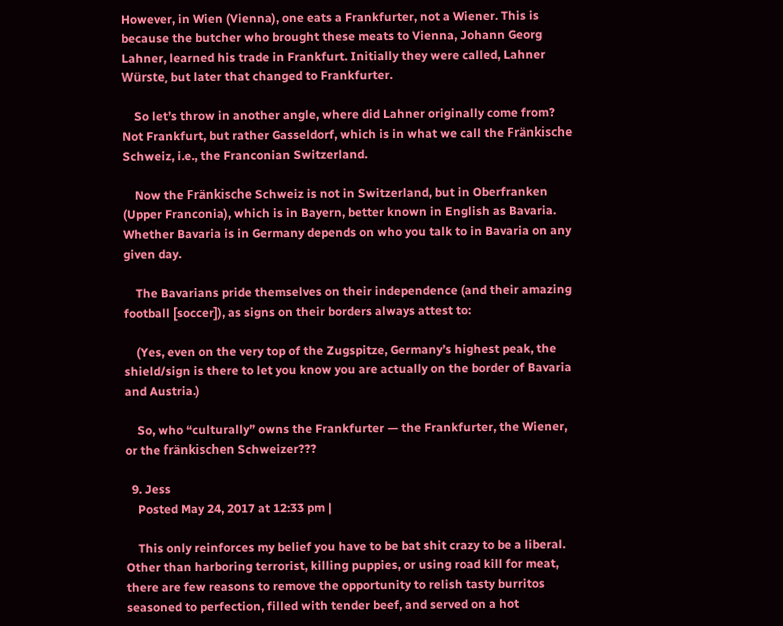However, in Wien (Vienna), one eats a Frankfurter, not a Wiener. This is because the butcher who brought these meats to Vienna, Johann Georg Lahner, learned his trade in Frankfurt. Initially they were called, Lahner Würste, but later that changed to Frankfurter.

    So let’s throw in another angle, where did Lahner originally come from? Not Frankfurt, but rather Gasseldorf, which is in what we call the Fränkische Schweiz, i.e., the Franconian Switzerland.

    Now the Fränkische Schweiz is not in Switzerland, but in Oberfranken (Upper Franconia), which is in Bayern, better known in English as Bavaria. Whether Bavaria is in Germany depends on who you talk to in Bavaria on any given day.

    The Bavarians pride themselves on their independence (and their amazing football [soccer]), as signs on their borders always attest to:

    (Yes, even on the very top of the Zugspitze, Germany’s highest peak, the shield/sign is there to let you know you are actually on the border of Bavaria and Austria.)

    So, who “culturally” owns the Frankfurter — the Frankfurter, the Wiener, or the fränkischen Schweizer???

  9. Jess
    Posted May 24, 2017 at 12:33 pm |

    This only reinforces my belief you have to be bat shit crazy to be a liberal. Other than harboring terrorist, killing puppies, or using road kill for meat, there are few reasons to remove the opportunity to relish tasty burritos seasoned to perfection, filled with tender beef, and served on a hot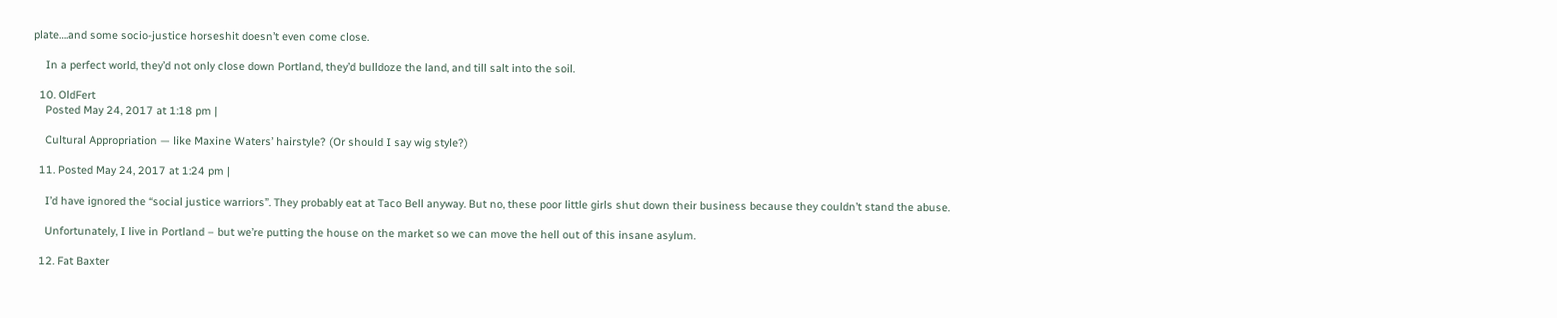plate….and some socio-justice horseshit doesn’t even come close.

    In a perfect world, they’d not only close down Portland, they’d bulldoze the land, and till salt into the soil.

  10. OldFert
    Posted May 24, 2017 at 1:18 pm |

    Cultural Appropriation — like Maxine Waters’ hairstyle? (Or should I say wig style?)

  11. Posted May 24, 2017 at 1:24 pm |

    I’d have ignored the “social justice warriors”. They probably eat at Taco Bell anyway. But no, these poor little girls shut down their business because they couldn’t stand the abuse.

    Unfortunately, I live in Portland – but we’re putting the house on the market so we can move the hell out of this insane asylum.

  12. Fat Baxter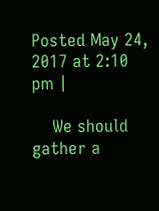Posted May 24, 2017 at 2:10 pm |

    We should gather a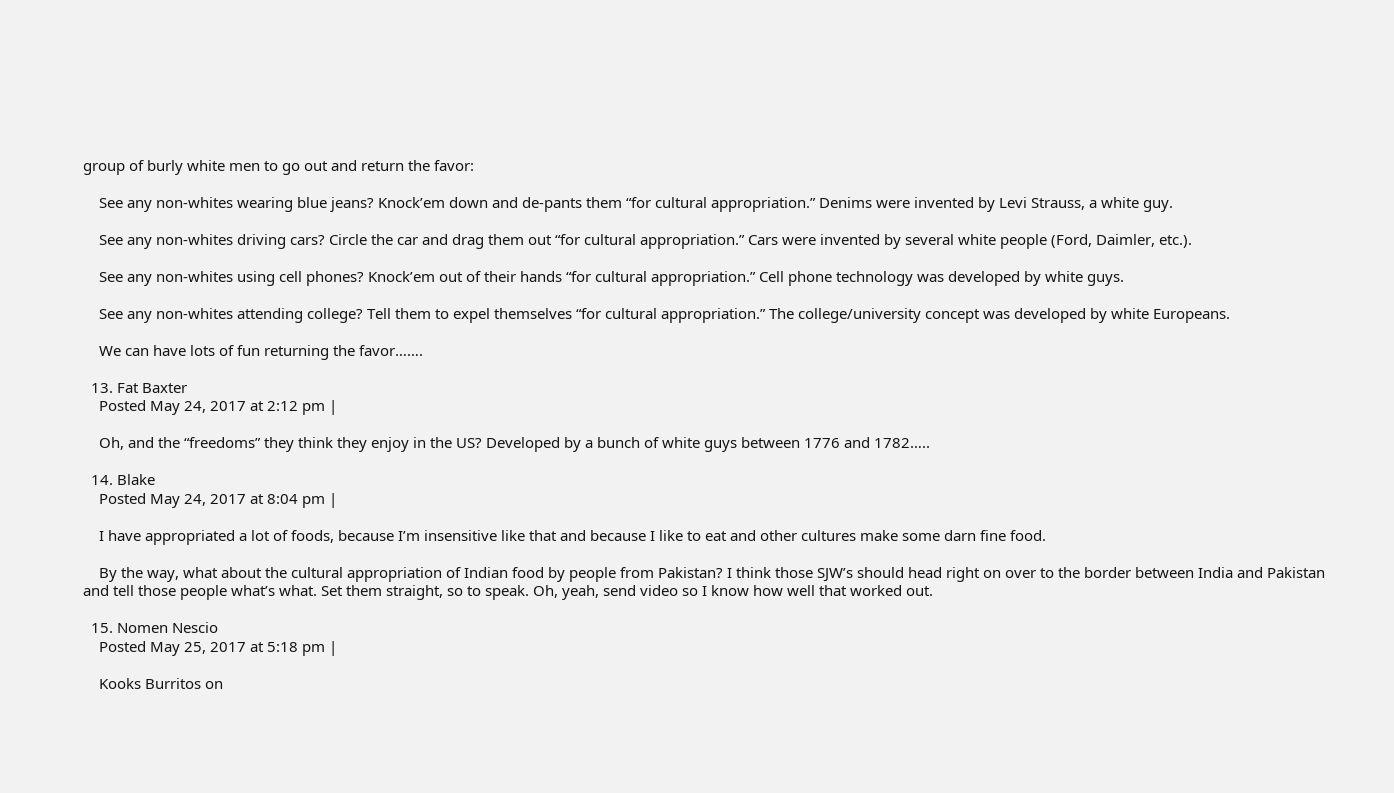group of burly white men to go out and return the favor:

    See any non-whites wearing blue jeans? Knock’em down and de-pants them “for cultural appropriation.” Denims were invented by Levi Strauss, a white guy.

    See any non-whites driving cars? Circle the car and drag them out “for cultural appropriation.” Cars were invented by several white people (Ford, Daimler, etc.).

    See any non-whites using cell phones? Knock’em out of their hands “for cultural appropriation.” Cell phone technology was developed by white guys.

    See any non-whites attending college? Tell them to expel themselves “for cultural appropriation.” The college/university concept was developed by white Europeans.

    We can have lots of fun returning the favor…….

  13. Fat Baxter
    Posted May 24, 2017 at 2:12 pm |

    Oh, and the “freedoms” they think they enjoy in the US? Developed by a bunch of white guys between 1776 and 1782…..

  14. Blake
    Posted May 24, 2017 at 8:04 pm |

    I have appropriated a lot of foods, because I’m insensitive like that and because I like to eat and other cultures make some darn fine food.

    By the way, what about the cultural appropriation of Indian food by people from Pakistan? I think those SJW’s should head right on over to the border between India and Pakistan and tell those people what’s what. Set them straight, so to speak. Oh, yeah, send video so I know how well that worked out.

  15. Nomen Nescio
    Posted May 25, 2017 at 5:18 pm |

    Kooks Burritos on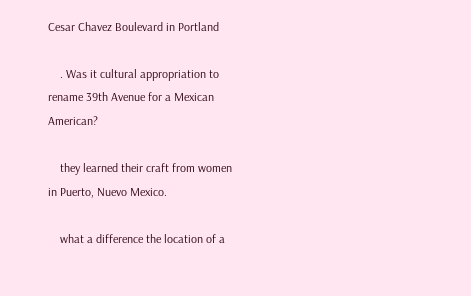Cesar Chavez Boulevard in Portland

    . Was it cultural appropriation to rename 39th Avenue for a Mexican American?

    they learned their craft from women in Puerto, Nuevo Mexico.

    what a difference the location of a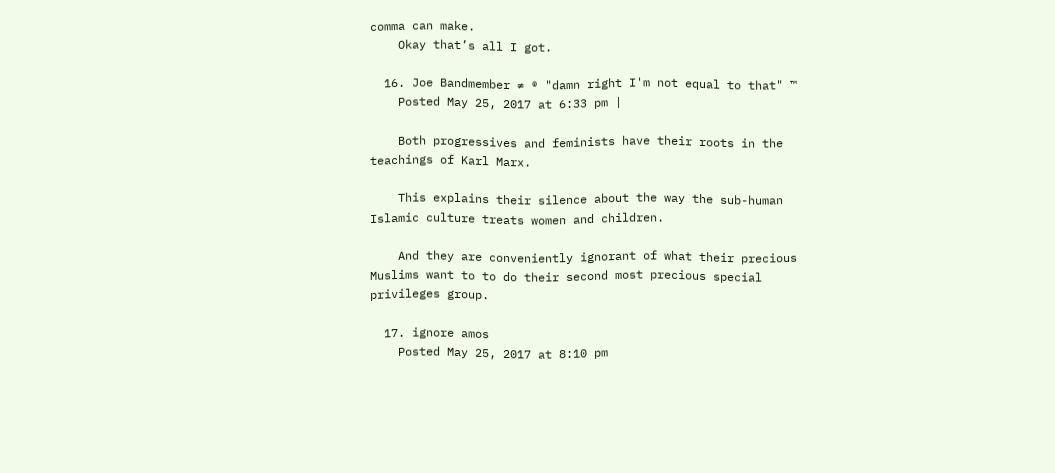comma can make.
    Okay that’s all I got.

  16. Joe Bandmember ≠ ® "damn right I'm not equal to that" ™
    Posted May 25, 2017 at 6:33 pm |

    Both progressives and feminists have their roots in the teachings of Karl Marx.

    This explains their silence about the way the sub-human Islamic culture treats women and children.

    And they are conveniently ignorant of what their precious Muslims want to to do their second most precious special privileges group.

  17. ignore amos
    Posted May 25, 2017 at 8:10 pm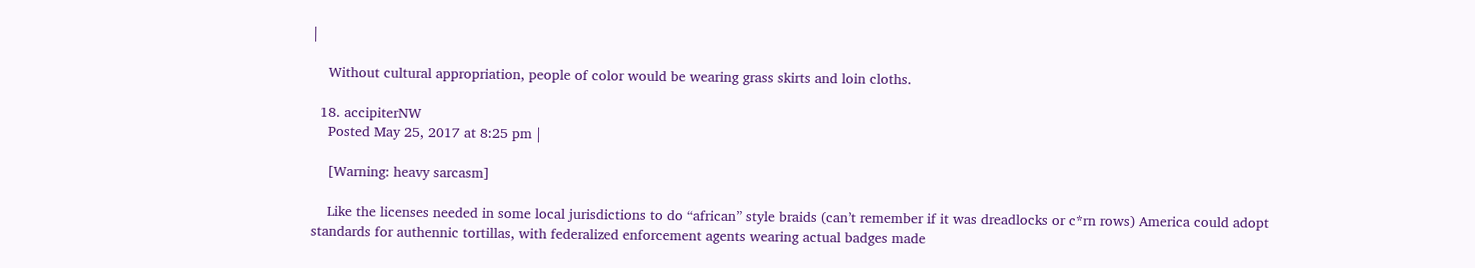|

    Without cultural appropriation, people of color would be wearing grass skirts and loin cloths.

  18. accipiterNW
    Posted May 25, 2017 at 8:25 pm |

    [Warning: heavy sarcasm]

    Like the licenses needed in some local jurisdictions to do “african” style braids (can’t remember if it was dreadlocks or c*rn rows) America could adopt standards for authennic tortillas, with federalized enforcement agents wearing actual badges made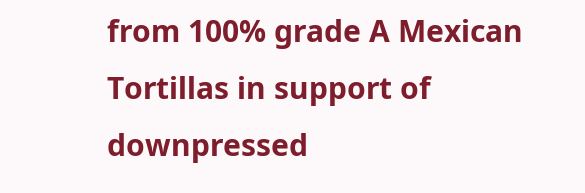from 100% grade A Mexican Tortillas in support of downpressed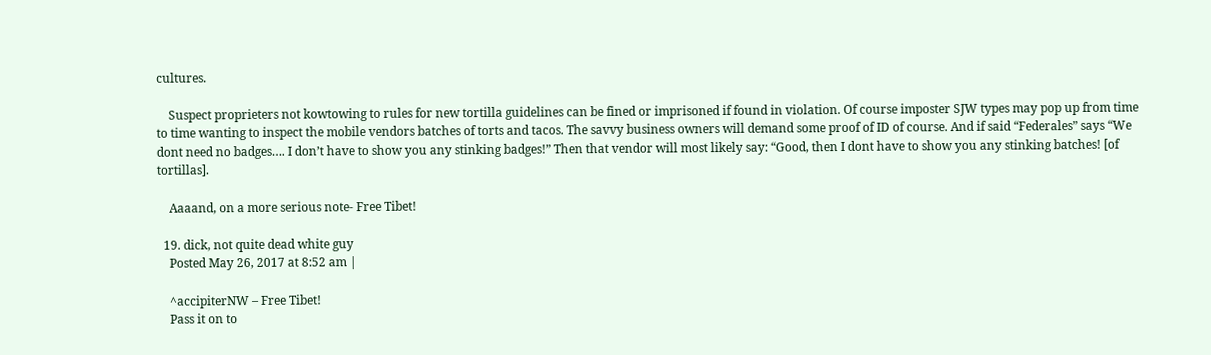cultures.

    Suspect proprieters not kowtowing to rules for new tortilla guidelines can be fined or imprisoned if found in violation. Of course imposter SJW types may pop up from time to time wanting to inspect the mobile vendors batches of torts and tacos. The savvy business owners will demand some proof of ID of course. And if said “Federales” says “We dont need no badges…. I don’t have to show you any stinking badges!” Then that vendor will most likely say: “Good, then I dont have to show you any stinking batches! [of tortillas].

    Aaaand, on a more serious note- Free Tibet!

  19. dick, not quite dead white guy
    Posted May 26, 2017 at 8:52 am |

    ^accipiterNW – Free Tibet!
    Pass it on to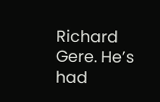Richard Gere. He’s had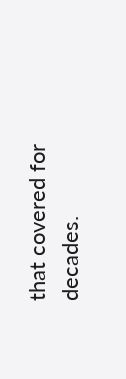that covered for decades.